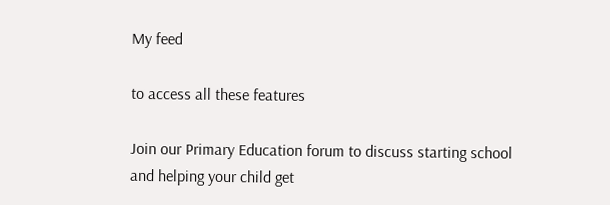My feed

to access all these features

Join our Primary Education forum to discuss starting school and helping your child get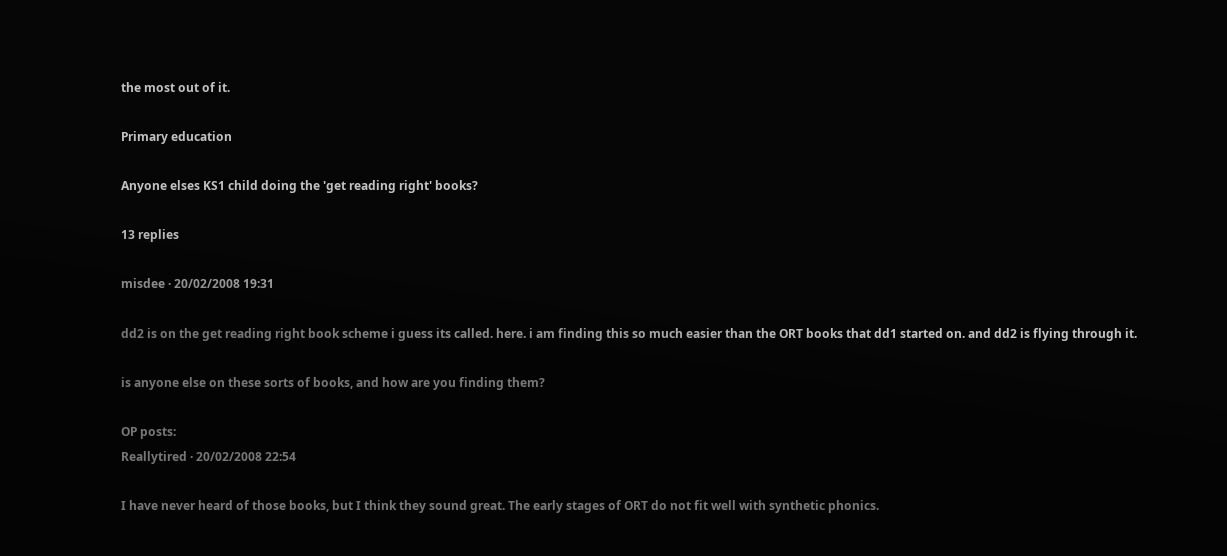the most out of it.

Primary education

Anyone elses KS1 child doing the 'get reading right' books?

13 replies

misdee · 20/02/2008 19:31

dd2 is on the get reading right book scheme i guess its called. here. i am finding this so much easier than the ORT books that dd1 started on. and dd2 is flying through it.

is anyone else on these sorts of books, and how are you finding them?

OP posts:
Reallytired · 20/02/2008 22:54

I have never heard of those books, but I think they sound great. The early stages of ORT do not fit well with synthetic phonics.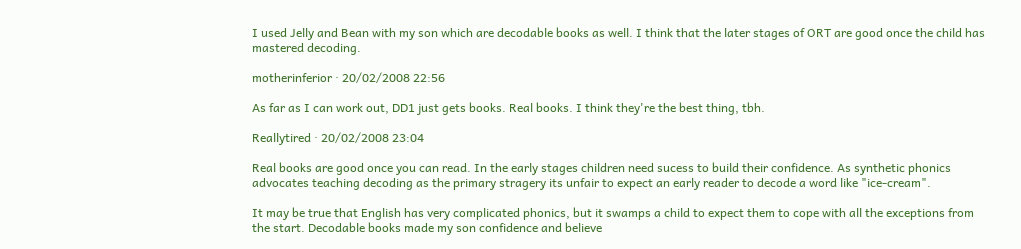I used Jelly and Bean with my son which are decodable books as well. I think that the later stages of ORT are good once the child has mastered decoding.

motherinferior · 20/02/2008 22:56

As far as I can work out, DD1 just gets books. Real books. I think they're the best thing, tbh.

Reallytired · 20/02/2008 23:04

Real books are good once you can read. In the early stages children need sucess to build their confidence. As synthetic phonics advocates teaching decoding as the primary stragery its unfair to expect an early reader to decode a word like "ice-cream".

It may be true that English has very complicated phonics, but it swamps a child to expect them to cope with all the exceptions from the start. Decodable books made my son confidence and believe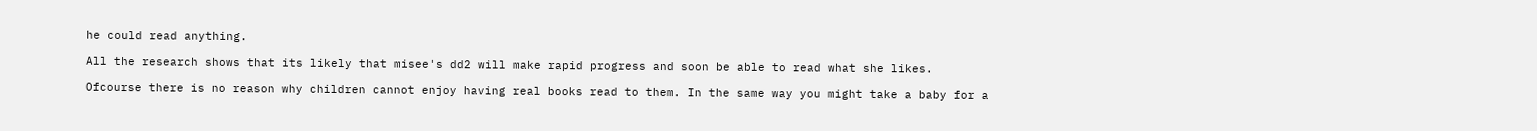he could read anything.

All the research shows that its likely that misee's dd2 will make rapid progress and soon be able to read what she likes.

Ofcourse there is no reason why children cannot enjoy having real books read to them. In the same way you might take a baby for a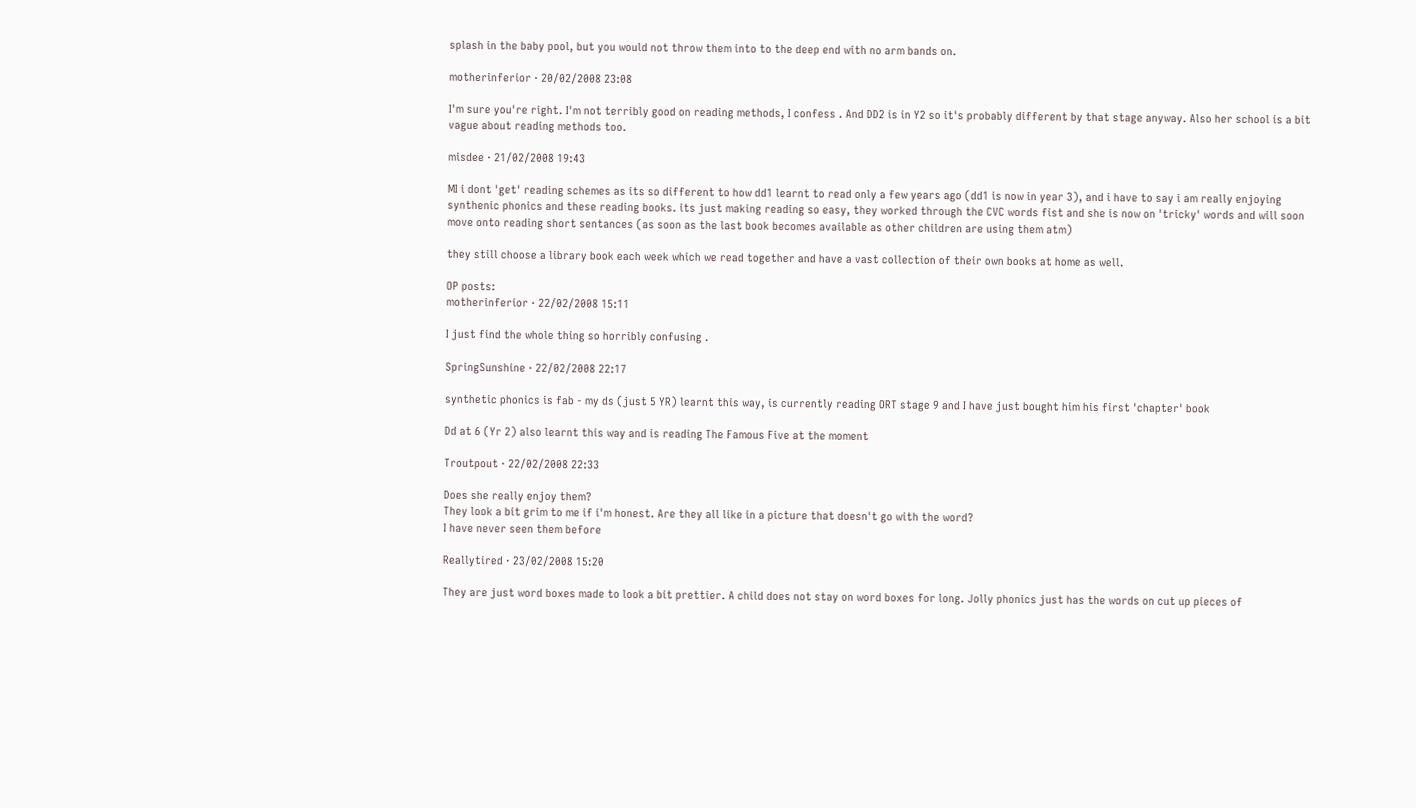splash in the baby pool, but you would not throw them into to the deep end with no arm bands on.

motherinferior · 20/02/2008 23:08

I'm sure you're right. I'm not terribly good on reading methods, I confess . And DD2 is in Y2 so it's probably different by that stage anyway. Also her school is a bit vague about reading methods too.

misdee · 21/02/2008 19:43

MI i dont 'get' reading schemes as its so different to how dd1 learnt to read only a few years ago (dd1 is now in year 3), and i have to say i am really enjoying synthenic phonics and these reading books. its just making reading so easy, they worked through the CVC words fist and she is now on 'tricky' words and will soon move onto reading short sentances (as soon as the last book becomes available as other children are using them atm)

they still choose a library book each week which we read together and have a vast collection of their own books at home as well.

OP posts:
motherinferior · 22/02/2008 15:11

I just find the whole thing so horribly confusing .

SpringSunshine · 22/02/2008 22:17

synthetic phonics is fab - my ds (just 5 YR) learnt this way, is currently reading ORT stage 9 and I have just bought him his first 'chapter' book

Dd at 6 (Yr 2) also learnt this way and is reading The Famous Five at the moment

Troutpout · 22/02/2008 22:33

Does she really enjoy them?
They look a bit grim to me if i'm honest. Are they all like in a picture that doesn't go with the word?
I have never seen them before

Reallytired · 23/02/2008 15:20

They are just word boxes made to look a bit prettier. A child does not stay on word boxes for long. Jolly phonics just has the words on cut up pieces of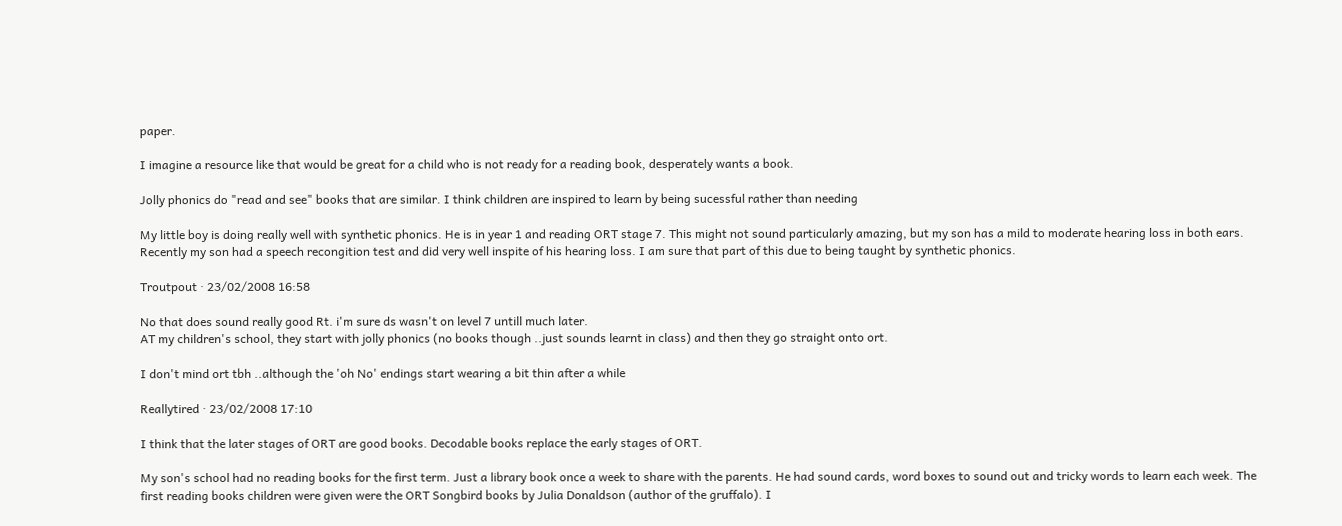paper.

I imagine a resource like that would be great for a child who is not ready for a reading book, desperately wants a book.

Jolly phonics do "read and see" books that are similar. I think children are inspired to learn by being sucessful rather than needing

My little boy is doing really well with synthetic phonics. He is in year 1 and reading ORT stage 7. This might not sound particularly amazing, but my son has a mild to moderate hearing loss in both ears. Recently my son had a speech recongition test and did very well inspite of his hearing loss. I am sure that part of this due to being taught by synthetic phonics.

Troutpout · 23/02/2008 16:58

No that does sound really good Rt. i'm sure ds wasn't on level 7 untill much later.
AT my children's school, they start with jolly phonics (no books though ..just sounds learnt in class) and then they go straight onto ort.

I don't mind ort tbh ..although the 'oh No' endings start wearing a bit thin after a while

Reallytired · 23/02/2008 17:10

I think that the later stages of ORT are good books. Decodable books replace the early stages of ORT.

My son's school had no reading books for the first term. Just a library book once a week to share with the parents. He had sound cards, word boxes to sound out and tricky words to learn each week. The first reading books children were given were the ORT Songbird books by Julia Donaldson (author of the gruffalo). I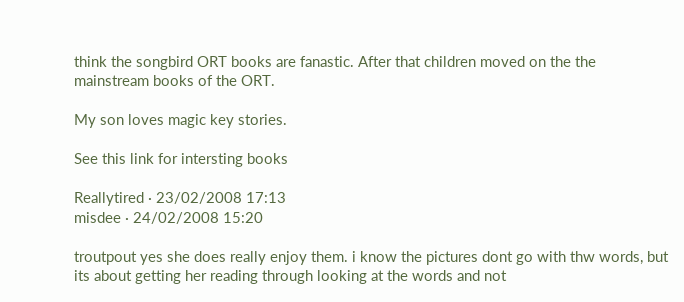think the songbird ORT books are fanastic. After that children moved on the the mainstream books of the ORT.

My son loves magic key stories.

See this link for intersting books

Reallytired · 23/02/2008 17:13
misdee · 24/02/2008 15:20

troutpout yes she does really enjoy them. i know the pictures dont go with thw words, but its about getting her reading through looking at the words and not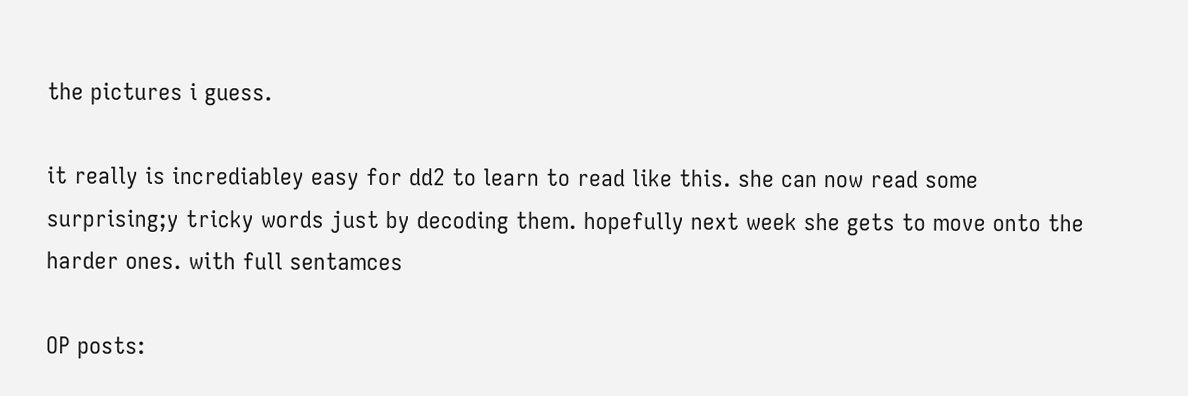the pictures i guess.

it really is incrediabley easy for dd2 to learn to read like this. she can now read some surprising;y tricky words just by decoding them. hopefully next week she gets to move onto the harder ones. with full sentamces

OP posts: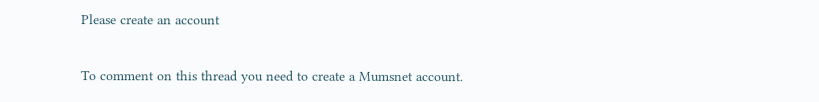Please create an account

To comment on this thread you need to create a Mumsnet account.